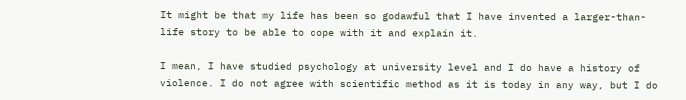It might be that my life has been so godawful that I have invented a larger-than-life story to be able to cope with it and explain it.

I mean, I have studied psychology at university level and I do have a history of violence. I do not agree with scientific method as it is today in any way, but I do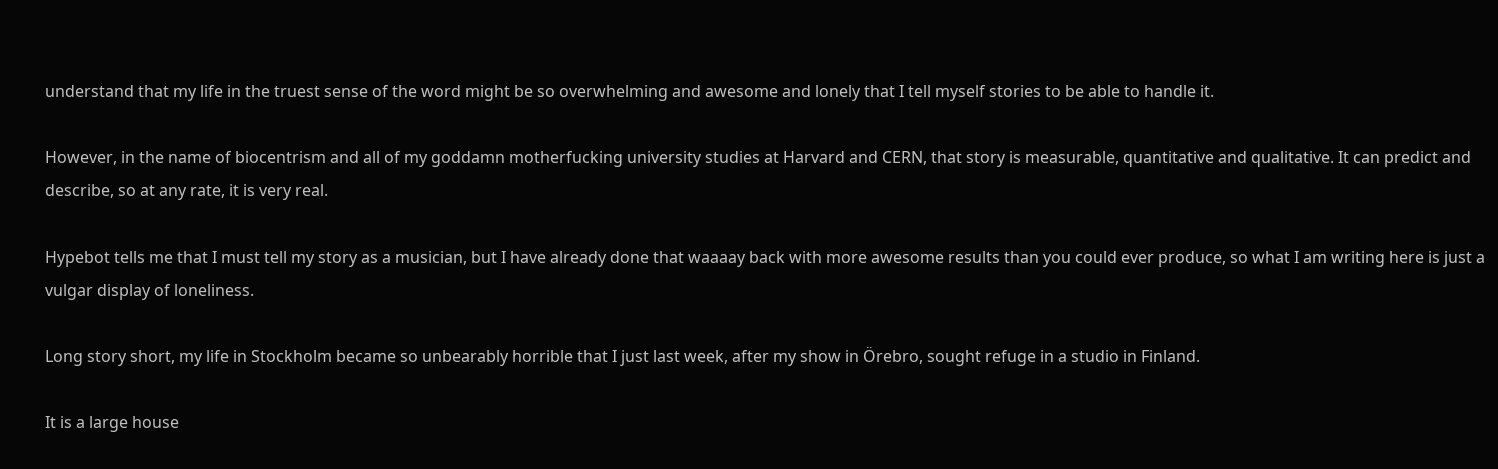understand that my life in the truest sense of the word might be so overwhelming and awesome and lonely that I tell myself stories to be able to handle it.

However, in the name of biocentrism and all of my goddamn motherfucking university studies at Harvard and CERN, that story is measurable, quantitative and qualitative. It can predict and describe, so at any rate, it is very real.

Hypebot tells me that I must tell my story as a musician, but I have already done that waaaay back with more awesome results than you could ever produce, so what I am writing here is just a vulgar display of loneliness.

Long story short, my life in Stockholm became so unbearably horrible that I just last week, after my show in Örebro, sought refuge in a studio in Finland.

It is a large house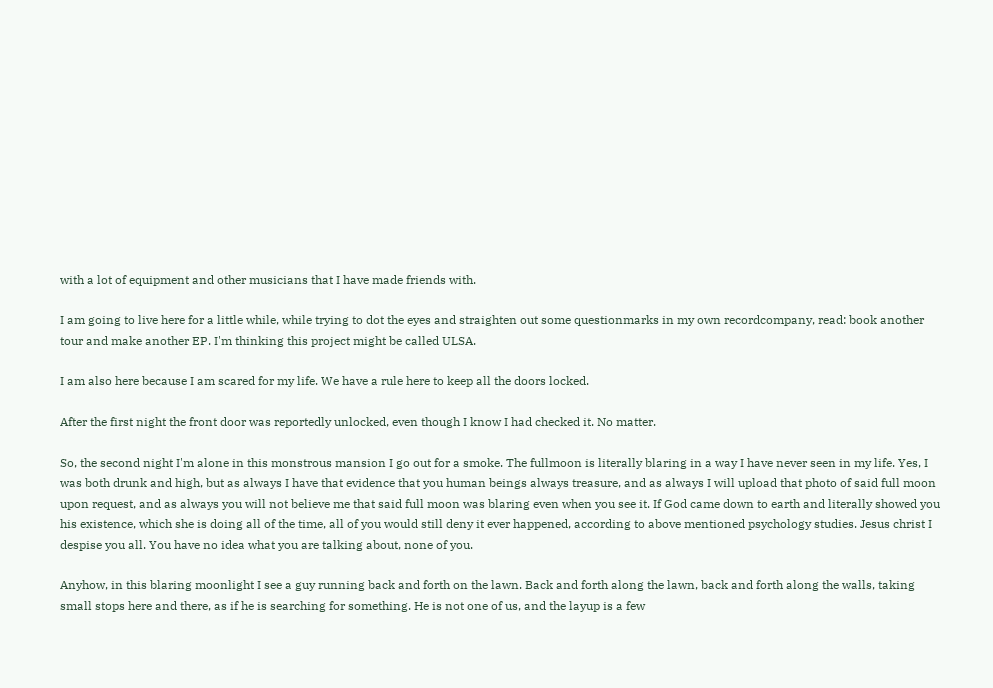with a lot of equipment and other musicians that I have made friends with.

I am going to live here for a little while, while trying to dot the eyes and straighten out some questionmarks in my own recordcompany, read: book another tour and make another EP. I'm thinking this project might be called ULSA.

I am also here because I am scared for my life. We have a rule here to keep all the doors locked.

After the first night the front door was reportedly unlocked, even though I know I had checked it. No matter.

So, the second night I'm alone in this monstrous mansion I go out for a smoke. The fullmoon is literally blaring in a way I have never seen in my life. Yes, I was both drunk and high, but as always I have that evidence that you human beings always treasure, and as always I will upload that photo of said full moon upon request, and as always you will not believe me that said full moon was blaring even when you see it. If God came down to earth and literally showed you his existence, which she is doing all of the time, all of you would still deny it ever happened, according to above mentioned psychology studies. Jesus christ I despise you all. You have no idea what you are talking about, none of you.

Anyhow, in this blaring moonlight I see a guy running back and forth on the lawn. Back and forth along the lawn, back and forth along the walls, taking small stops here and there, as if he is searching for something. He is not one of us, and the layup is a few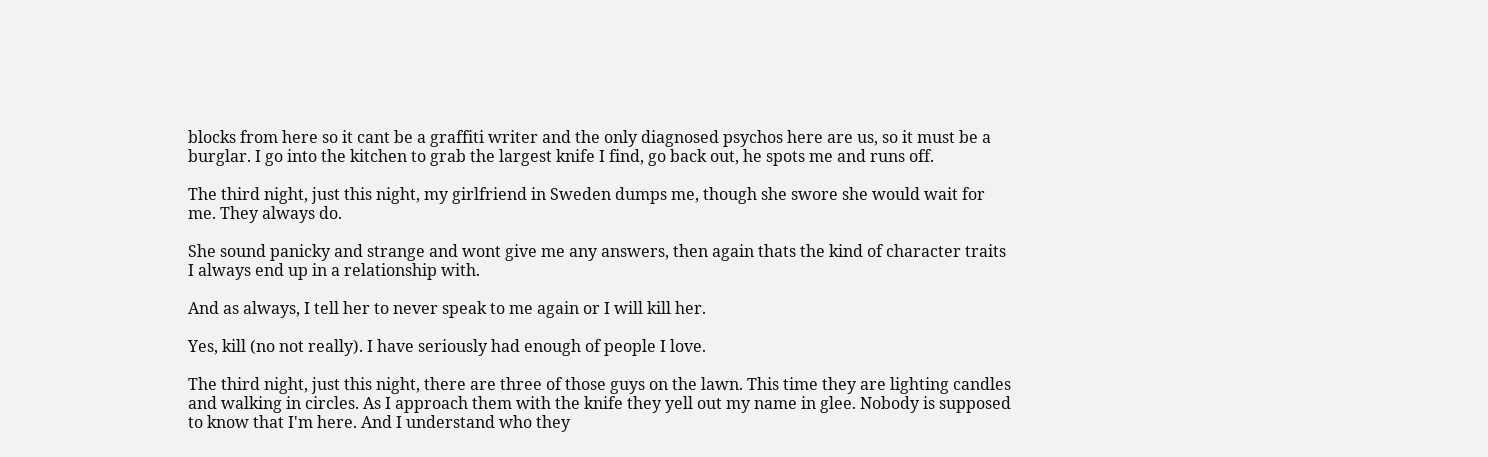blocks from here so it cant be a graffiti writer and the only diagnosed psychos here are us, so it must be a burglar. I go into the kitchen to grab the largest knife I find, go back out, he spots me and runs off.

The third night, just this night, my girlfriend in Sweden dumps me, though she swore she would wait for me. They always do.

She sound panicky and strange and wont give me any answers, then again thats the kind of character traits I always end up in a relationship with.

And as always, I tell her to never speak to me again or I will kill her.

Yes, kill (no not really). I have seriously had enough of people I love.

The third night, just this night, there are three of those guys on the lawn. This time they are lighting candles and walking in circles. As I approach them with the knife they yell out my name in glee. Nobody is supposed to know that I'm here. And I understand who they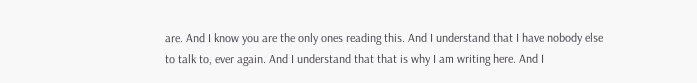are. And I know you are the only ones reading this. And I understand that I have nobody else to talk to, ever again. And I understand that that is why I am writing here. And I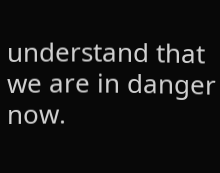understand that we are in danger now.